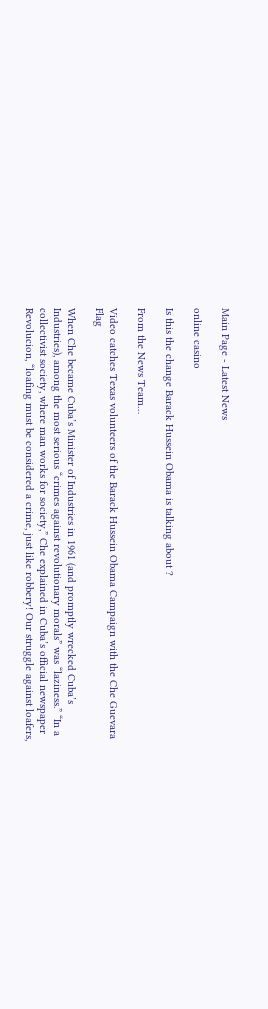Main Page - Latest News

online casino

Is this the change Barack Hussein Obama is talking about ?

From the News Team…

Video catches Texas volunteers of the Barack Hussein Obama Campaign with the Che Guevara Flag

When Che became Cuba’s Minister of Industries in 1961 (and promptly wrecked Cuba’s Industries), among the most serious “crimes against revolutionary morals” was “laziness.” “In a collectivist society, where man works for society,” Che explained in Cuba’s official newspaper Revolucion, “loafing must be considered a crime, just like robbery! Our struggle against loafers,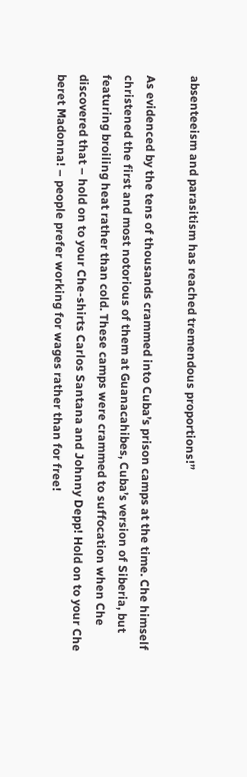absenteeism and parasitism has reached tremendous proportions!”

As evidenced by the tens of thousands crammed into Cuba’s prison camps at the time. Che himself christened the first and most notorious of them at Guanacahibes, Cuba’s version of Siberia, but featuring broiling heat rather than cold. These camps were crammed to suffocation when Che discovered that – hold on to your Che-shirts Carlos Santana and Johnny Depp! Hold on to your Che beret Madonna! – people prefer working for wages rather than for free!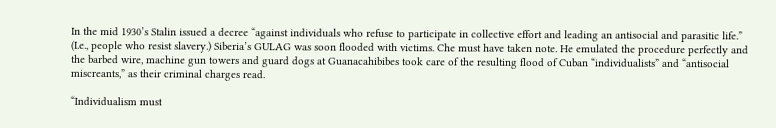In the mid 1930’s Stalin issued a decree “against individuals who refuse to participate in collective effort and leading an antisocial and parasitic life.” (I.e., people who resist slavery.) Siberia’s GULAG was soon flooded with victims. Che must have taken note. He emulated the procedure perfectly and the barbed wire, machine gun towers and guard dogs at Guanacahibibes took care of the resulting flood of Cuban “individualists” and “antisocial miscreants,” as their criminal charges read.

“Individualism must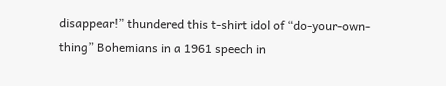disappear!” thundered this t-shirt idol of “do-your-own-thing” Bohemians in a 1961 speech in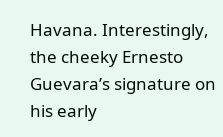Havana. Interestingly, the cheeky Ernesto Guevara’s signature on his early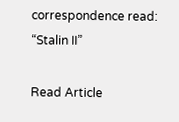correspondence read: “Stalin II”

Read Article